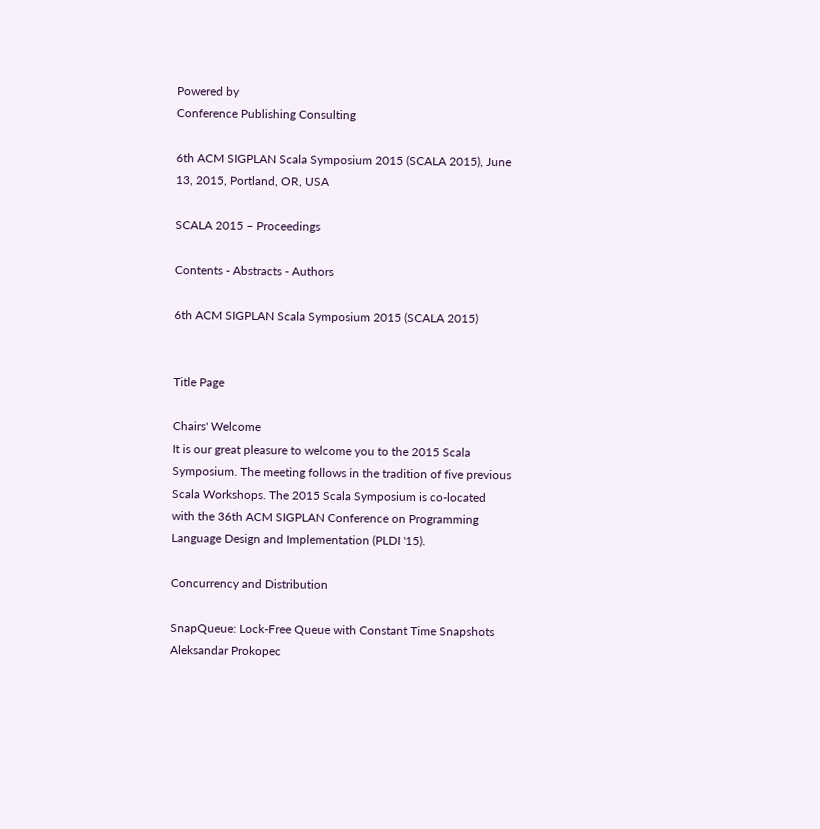Powered by
Conference Publishing Consulting

6th ACM SIGPLAN Scala Symposium 2015 (SCALA 2015), June 13, 2015, Portland, OR, USA

SCALA 2015 – Proceedings

Contents - Abstracts - Authors

6th ACM SIGPLAN Scala Symposium 2015 (SCALA 2015)


Title Page

Chairs' Welcome
It is our great pleasure to welcome you to the 2015 Scala Symposium. The meeting follows in the tradition of five previous Scala Workshops. The 2015 Scala Symposium is co-located with the 36th ACM SIGPLAN Conference on Programming Language Design and Implementation (PLDI '15).

Concurrency and Distribution

SnapQueue: Lock-Free Queue with Constant Time Snapshots
Aleksandar Prokopec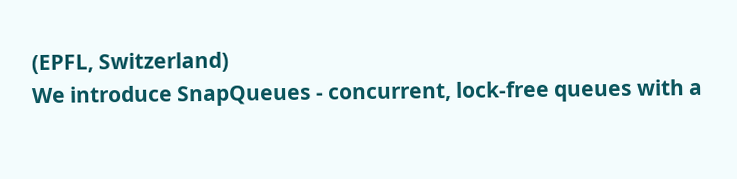(EPFL, Switzerland)
We introduce SnapQueues - concurrent, lock-free queues with a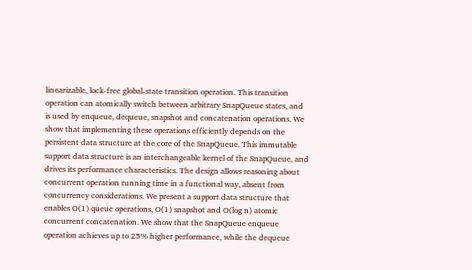linearizable, lock-free global-state transition operation. This transition operation can atomically switch between arbitrary SnapQueue states, and is used by enqueue, dequeue, snapshot and concatenation operations. We show that implementing these operations efficiently depends on the persistent data structure at the core of the SnapQueue. This immutable support data structure is an interchangeable kernel of the SnapQueue, and drives its performance characteristics. The design allows reasoning about concurrent operation running time in a functional way, absent from concurrency considerations. We present a support data structure that enables O(1) queue operations, O(1) snapshot and O(log n) atomic concurrent concatenation. We show that the SnapQueue enqueue operation achieves up to 25% higher performance, while the dequeue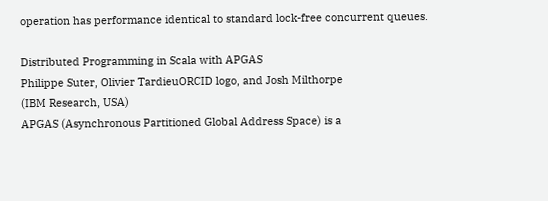operation has performance identical to standard lock-free concurrent queues.

Distributed Programming in Scala with APGAS
Philippe Suter, Olivier TardieuORCID logo, and Josh Milthorpe
(IBM Research, USA)
APGAS (Asynchronous Partitioned Global Address Space) is a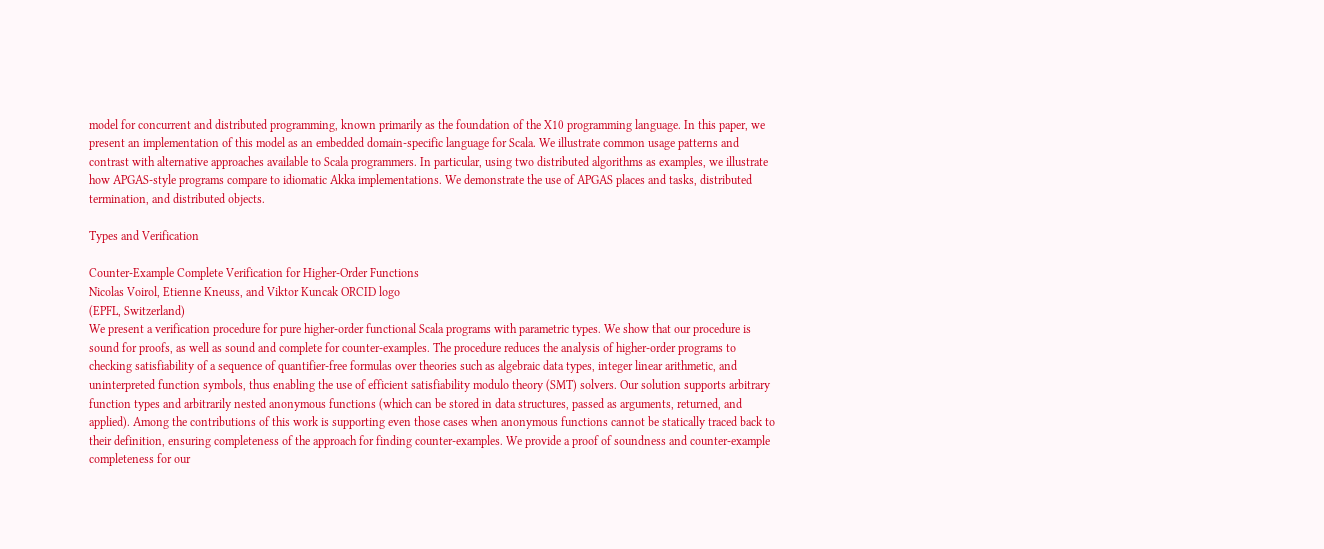model for concurrent and distributed programming, known primarily as the foundation of the X10 programming language. In this paper, we present an implementation of this model as an embedded domain-specific language for Scala. We illustrate common usage patterns and contrast with alternative approaches available to Scala programmers. In particular, using two distributed algorithms as examples, we illustrate how APGAS-style programs compare to idiomatic Akka implementations. We demonstrate the use of APGAS places and tasks, distributed termination, and distributed objects.

Types and Verification

Counter-Example Complete Verification for Higher-Order Functions
Nicolas Voirol, Etienne Kneuss, and Viktor Kuncak ORCID logo
(EPFL, Switzerland)
We present a verification procedure for pure higher-order functional Scala programs with parametric types. We show that our procedure is sound for proofs, as well as sound and complete for counter-examples. The procedure reduces the analysis of higher-order programs to checking satisfiability of a sequence of quantifier-free formulas over theories such as algebraic data types, integer linear arithmetic, and uninterpreted function symbols, thus enabling the use of efficient satisfiability modulo theory (SMT) solvers. Our solution supports arbitrary function types and arbitrarily nested anonymous functions (which can be stored in data structures, passed as arguments, returned, and applied). Among the contributions of this work is supporting even those cases when anonymous functions cannot be statically traced back to their definition, ensuring completeness of the approach for finding counter-examples. We provide a proof of soundness and counter-example completeness for our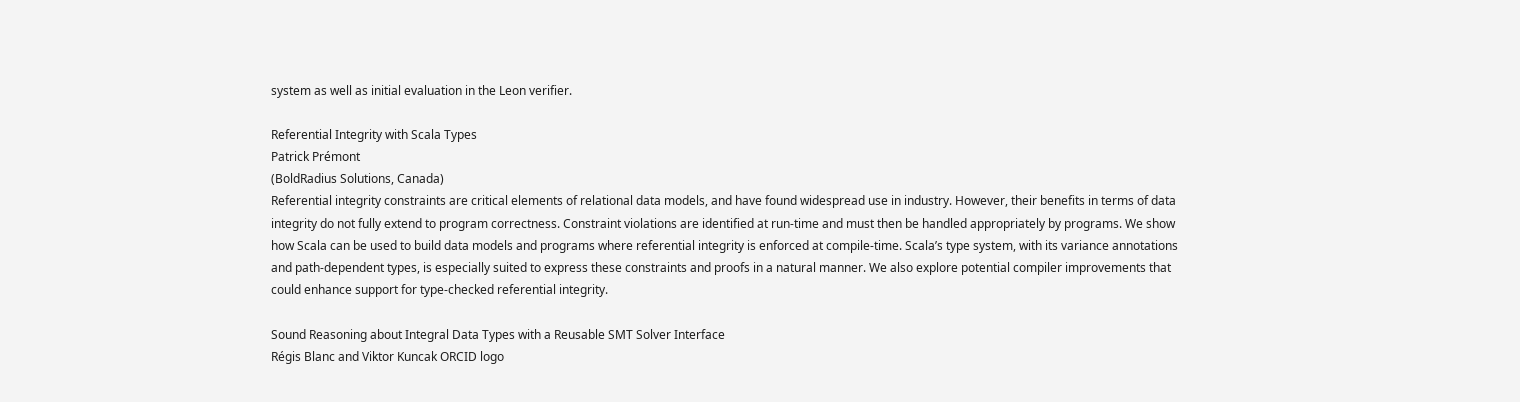system as well as initial evaluation in the Leon verifier.

Referential Integrity with Scala Types
Patrick Prémont
(BoldRadius Solutions, Canada)
Referential integrity constraints are critical elements of relational data models, and have found widespread use in industry. However, their benefits in terms of data integrity do not fully extend to program correctness. Constraint violations are identified at run-time and must then be handled appropriately by programs. We show how Scala can be used to build data models and programs where referential integrity is enforced at compile-time. Scala’s type system, with its variance annotations and path-dependent types, is especially suited to express these constraints and proofs in a natural manner. We also explore potential compiler improvements that could enhance support for type-checked referential integrity.

Sound Reasoning about Integral Data Types with a Reusable SMT Solver Interface
Régis Blanc and Viktor Kuncak ORCID logo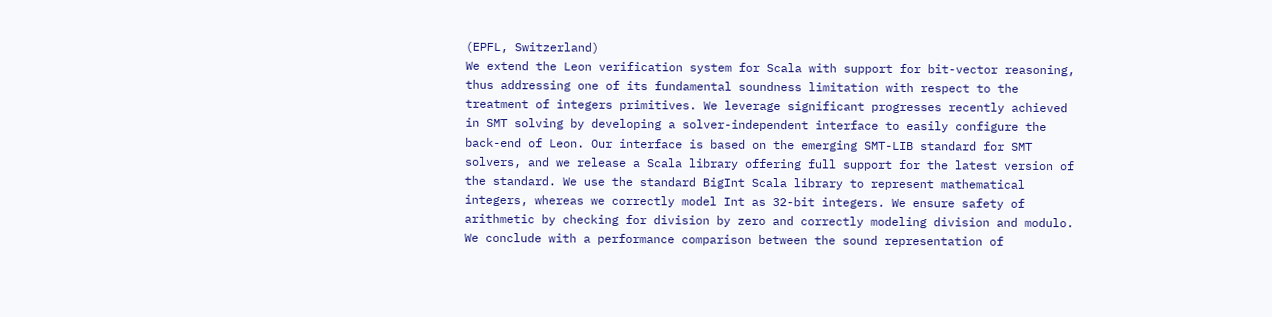(EPFL, Switzerland)
We extend the Leon verification system for Scala with support for bit-vector reasoning, thus addressing one of its fundamental soundness limitation with respect to the treatment of integers primitives. We leverage significant progresses recently achieved in SMT solving by developing a solver-independent interface to easily configure the back-end of Leon. Our interface is based on the emerging SMT-LIB standard for SMT solvers, and we release a Scala library offering full support for the latest version of the standard. We use the standard BigInt Scala library to represent mathematical integers, whereas we correctly model Int as 32-bit integers. We ensure safety of arithmetic by checking for division by zero and correctly modeling division and modulo. We conclude with a performance comparison between the sound representation of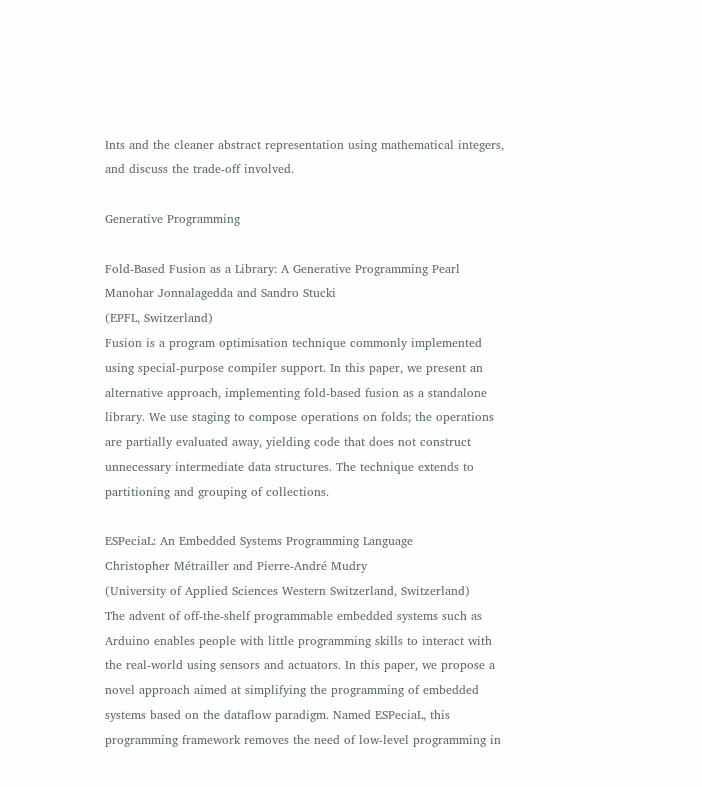Ints and the cleaner abstract representation using mathematical integers, and discuss the trade-off involved.

Generative Programming

Fold-Based Fusion as a Library: A Generative Programming Pearl
Manohar Jonnalagedda and Sandro Stucki
(EPFL, Switzerland)
Fusion is a program optimisation technique commonly implemented using special-purpose compiler support. In this paper, we present an alternative approach, implementing fold-based fusion as a standalone library. We use staging to compose operations on folds; the operations are partially evaluated away, yielding code that does not construct unnecessary intermediate data structures. The technique extends to partitioning and grouping of collections.

ESPeciaL: An Embedded Systems Programming Language
Christopher Métrailler and Pierre-André Mudry
(University of Applied Sciences Western Switzerland, Switzerland)
The advent of off-the-shelf programmable embedded systems such as Arduino enables people with little programming skills to interact with the real-world using sensors and actuators. In this paper, we propose a novel approach aimed at simplifying the programming of embedded systems based on the dataflow paradigm. Named ESPeciaL, this programming framework removes the need of low-level programming in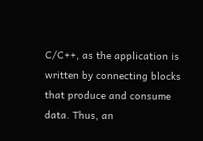C/C++, as the application is written by connecting blocks that produce and consume data. Thus, an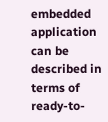embedded application can be described in terms of ready-to-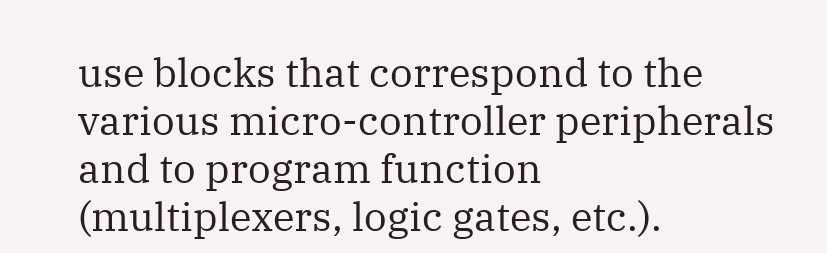use blocks that correspond to the various micro-controller peripherals and to program function (multiplexers, logic gates, etc.).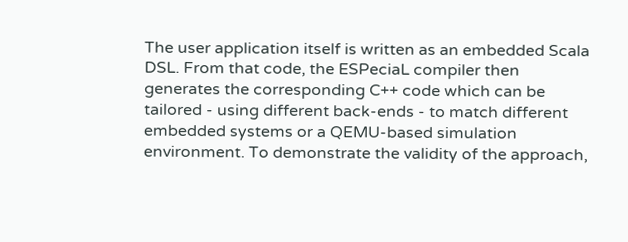The user application itself is written as an embedded Scala DSL. From that code, the ESPeciaL compiler then generates the corresponding C++ code which can be tailored - using different back-ends - to match different embedded systems or a QEMU-based simulation environment. To demonstrate the validity of the approach,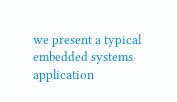we present a typical embedded systems application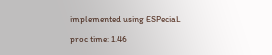implemented using ESPeciaL

proc time: 1.46